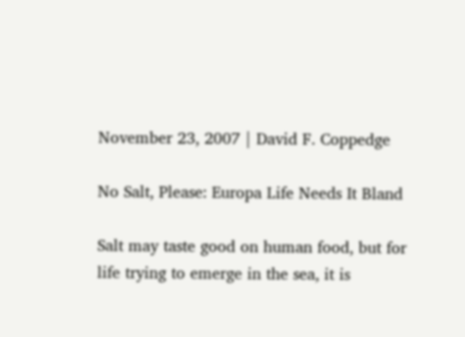November 23, 2007 | David F. Coppedge

No Salt, Please: Europa Life Needs It Bland

Salt may taste good on human food, but for life trying to emerge in the sea, it is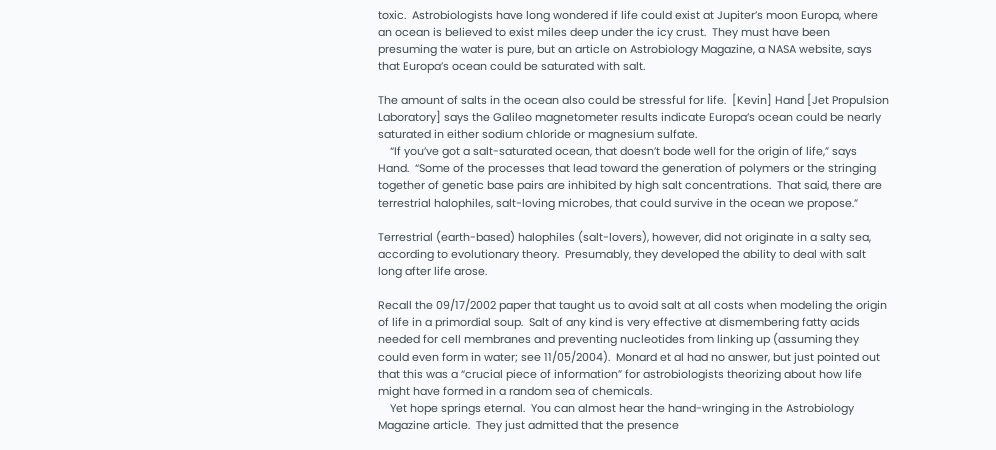toxic.  Astrobiologists have long wondered if life could exist at Jupiter’s moon Europa, where an ocean is believed to exist miles deep under the icy crust.  They must have been presuming the water is pure, but an article on Astrobiology Magazine, a NASA website, says that Europa’s ocean could be saturated with salt.

The amount of salts in the ocean also could be stressful for life.  [Kevin] Hand [Jet Propulsion Laboratory] says the Galileo magnetometer results indicate Europa’s ocean could be nearly saturated in either sodium chloride or magnesium sulfate.
    “If you’ve got a salt-saturated ocean, that doesn’t bode well for the origin of life,” says Hand.  “Some of the processes that lead toward the generation of polymers or the stringing together of genetic base pairs are inhibited by high salt concentrations.  That said, there are terrestrial halophiles, salt-loving microbes, that could survive in the ocean we propose.”

Terrestrial (earth-based) halophiles (salt-lovers), however, did not originate in a salty sea, according to evolutionary theory.  Presumably, they developed the ability to deal with salt long after life arose.

Recall the 09/17/2002 paper that taught us to avoid salt at all costs when modeling the origin of life in a primordial soup.  Salt of any kind is very effective at dismembering fatty acids needed for cell membranes and preventing nucleotides from linking up (assuming they could even form in water; see 11/05/2004).  Monard et al had no answer, but just pointed out that this was a “crucial piece of information” for astrobiologists theorizing about how life might have formed in a random sea of chemicals.
    Yet hope springs eternal.  You can almost hear the hand-wringing in the Astrobiology Magazine article.  They just admitted that the presence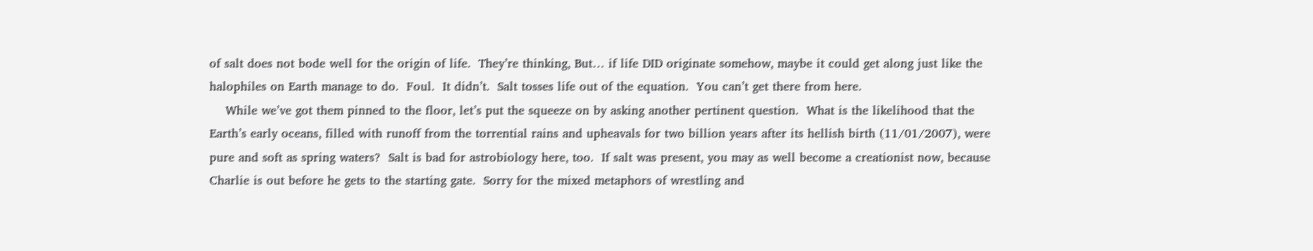of salt does not bode well for the origin of life.  They’re thinking, But… if life DID originate somehow, maybe it could get along just like the halophiles on Earth manage to do.  Foul.  It didn’t.  Salt tosses life out of the equation.  You can’t get there from here.
    While we’ve got them pinned to the floor, let’s put the squeeze on by asking another pertinent question.  What is the likelihood that the Earth’s early oceans, filled with runoff from the torrential rains and upheavals for two billion years after its hellish birth (11/01/2007), were pure and soft as spring waters?  Salt is bad for astrobiology here, too.  If salt was present, you may as well become a creationist now, because Charlie is out before he gets to the starting gate.  Sorry for the mixed metaphors of wrestling and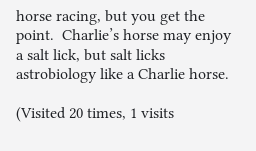horse racing, but you get the point.  Charlie’s horse may enjoy a salt lick, but salt licks astrobiology like a Charlie horse.

(Visited 20 times, 1 visits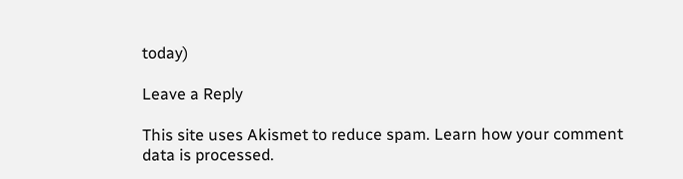today)

Leave a Reply

This site uses Akismet to reduce spam. Learn how your comment data is processed.